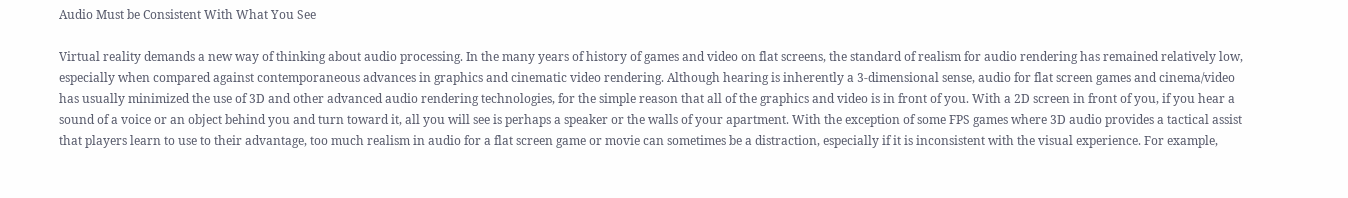Audio Must be Consistent With What You See

Virtual reality demands a new way of thinking about audio processing. In the many years of history of games and video on flat screens, the standard of realism for audio rendering has remained relatively low, especially when compared against contemporaneous advances in graphics and cinematic video rendering. Although hearing is inherently a 3-dimensional sense, audio for flat screen games and cinema/video has usually minimized the use of 3D and other advanced audio rendering technologies, for the simple reason that all of the graphics and video is in front of you. With a 2D screen in front of you, if you hear a sound of a voice or an object behind you and turn toward it, all you will see is perhaps a speaker or the walls of your apartment. With the exception of some FPS games where 3D audio provides a tactical assist that players learn to use to their advantage, too much realism in audio for a flat screen game or movie can sometimes be a distraction, especially if it is inconsistent with the visual experience. For example,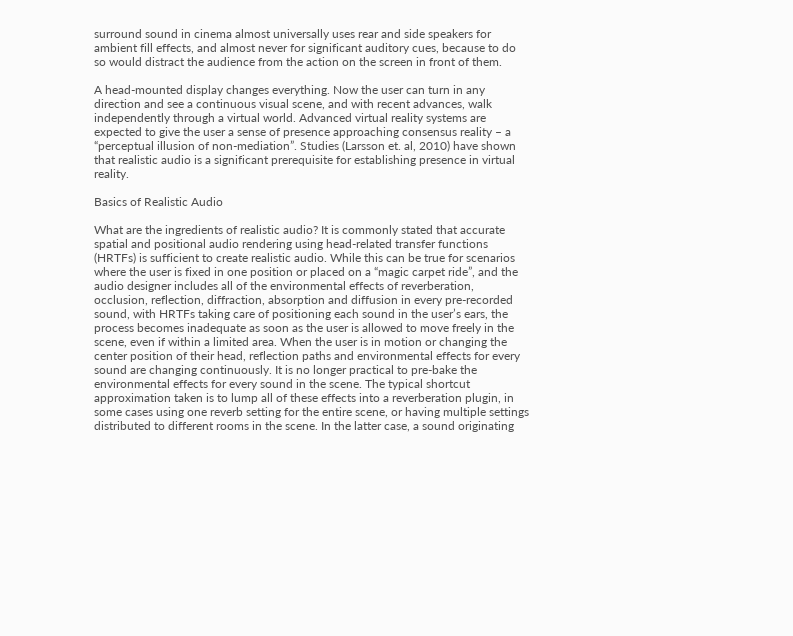surround sound in cinema almost universally uses rear and side speakers for ambient fill effects, and almost never for significant auditory cues, because to do so would distract the audience from the action on the screen in front of them.

A head-mounted display changes everything. Now the user can turn in any direction and see a continuous visual scene, and with recent advances, walk independently through a virtual world. Advanced virtual reality systems are expected to give the user a sense of presence approaching consensus reality – a “perceptual illusion of non-mediation”. Studies (Larsson et. al, 2010) have shown that realistic audio is a significant prerequisite for establishing presence in virtual reality.

Basics of Realistic Audio

What are the ingredients of realistic audio? It is commonly stated that accurate spatial and positional audio rendering using head-related transfer functions (HRTFs) is sufficient to create realistic audio. While this can be true for scenarios where the user is fixed in one position or placed on a “magic carpet ride”, and the audio designer includes all of the environmental effects of reverberation, occlusion, reflection, diffraction, absorption and diffusion in every pre-recorded sound, with HRTFs taking care of positioning each sound in the user’s ears, the process becomes inadequate as soon as the user is allowed to move freely in the scene, even if within a limited area. When the user is in motion or changing the center position of their head, reflection paths and environmental effects for every sound are changing continuously. It is no longer practical to pre-bake the environmental effects for every sound in the scene. The typical shortcut approximation taken is to lump all of these effects into a reverberation plugin, in some cases using one reverb setting for the entire scene, or having multiple settings distributed to different rooms in the scene. In the latter case, a sound originating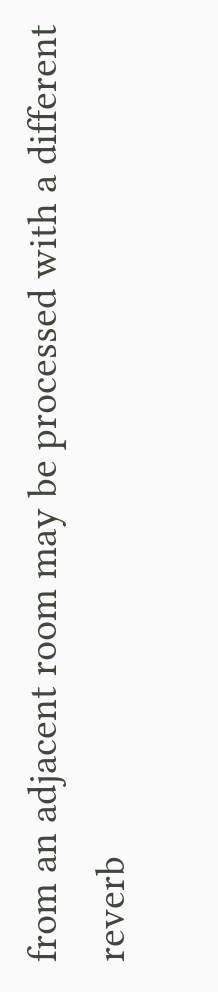from an adjacent room may be processed with a different reverb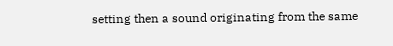setting then a sound originating from the same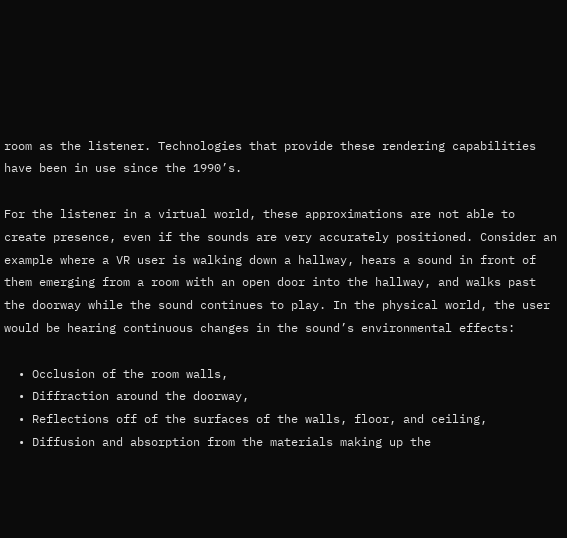room as the listener. Technologies that provide these rendering capabilities have been in use since the 1990’s.

For the listener in a virtual world, these approximations are not able to create presence, even if the sounds are very accurately positioned. Consider an example where a VR user is walking down a hallway, hears a sound in front of them emerging from a room with an open door into the hallway, and walks past the doorway while the sound continues to play. In the physical world, the user would be hearing continuous changes in the sound’s environmental effects:

  • Occlusion of the room walls,
  • Diffraction around the doorway,
  • Reflections off of the surfaces of the walls, floor, and ceiling,
  • Diffusion and absorption from the materials making up the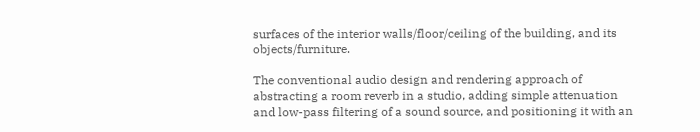surfaces of the interior walls/floor/ceiling of the building, and its objects/furniture.

The conventional audio design and rendering approach of abstracting a room reverb in a studio, adding simple attenuation and low-pass filtering of a sound source, and positioning it with an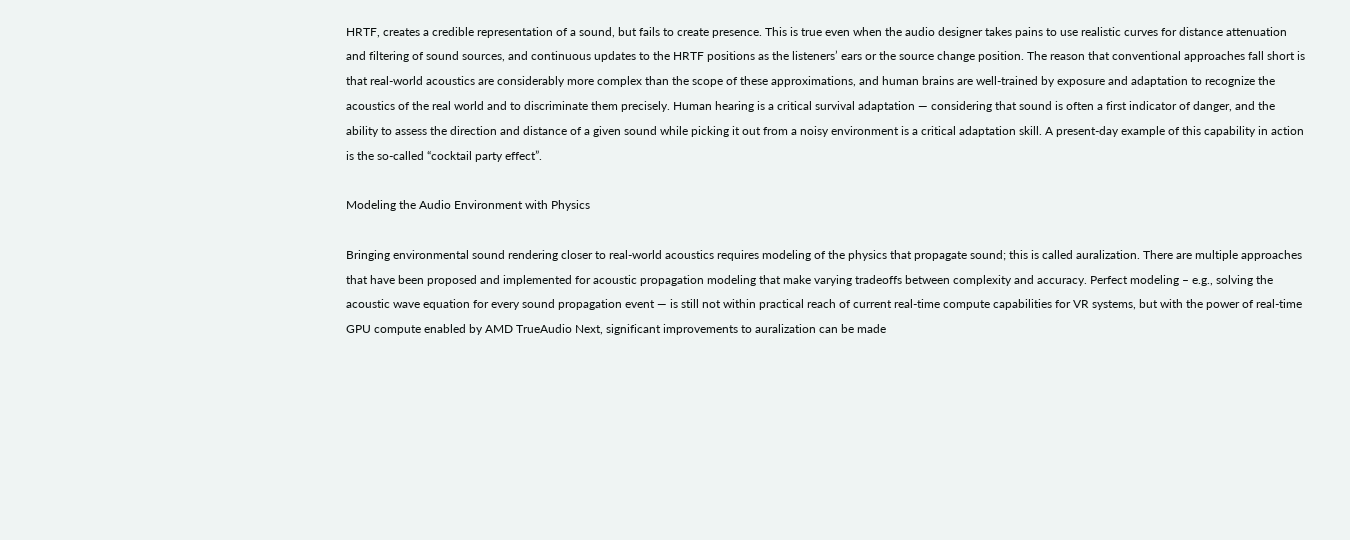HRTF, creates a credible representation of a sound, but fails to create presence. This is true even when the audio designer takes pains to use realistic curves for distance attenuation and filtering of sound sources, and continuous updates to the HRTF positions as the listeners’ ears or the source change position. The reason that conventional approaches fall short is that real-world acoustics are considerably more complex than the scope of these approximations, and human brains are well-trained by exposure and adaptation to recognize the acoustics of the real world and to discriminate them precisely. Human hearing is a critical survival adaptation — considering that sound is often a first indicator of danger, and the ability to assess the direction and distance of a given sound while picking it out from a noisy environment is a critical adaptation skill. A present-day example of this capability in action is the so-called “cocktail party effect”.

Modeling the Audio Environment with Physics

Bringing environmental sound rendering closer to real-world acoustics requires modeling of the physics that propagate sound; this is called auralization. There are multiple approaches that have been proposed and implemented for acoustic propagation modeling that make varying tradeoffs between complexity and accuracy. Perfect modeling – e.g., solving the acoustic wave equation for every sound propagation event — is still not within practical reach of current real-time compute capabilities for VR systems, but with the power of real-time GPU compute enabled by AMD TrueAudio Next, significant improvements to auralization can be made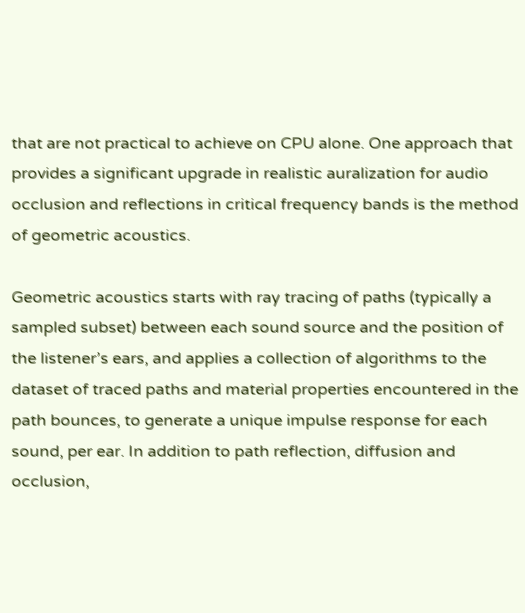that are not practical to achieve on CPU alone. One approach that provides a significant upgrade in realistic auralization for audio occlusion and reflections in critical frequency bands is the method of geometric acoustics.

Geometric acoustics starts with ray tracing of paths (typically a sampled subset) between each sound source and the position of the listener’s ears, and applies a collection of algorithms to the dataset of traced paths and material properties encountered in the path bounces, to generate a unique impulse response for each sound, per ear. In addition to path reflection, diffusion and occlusion,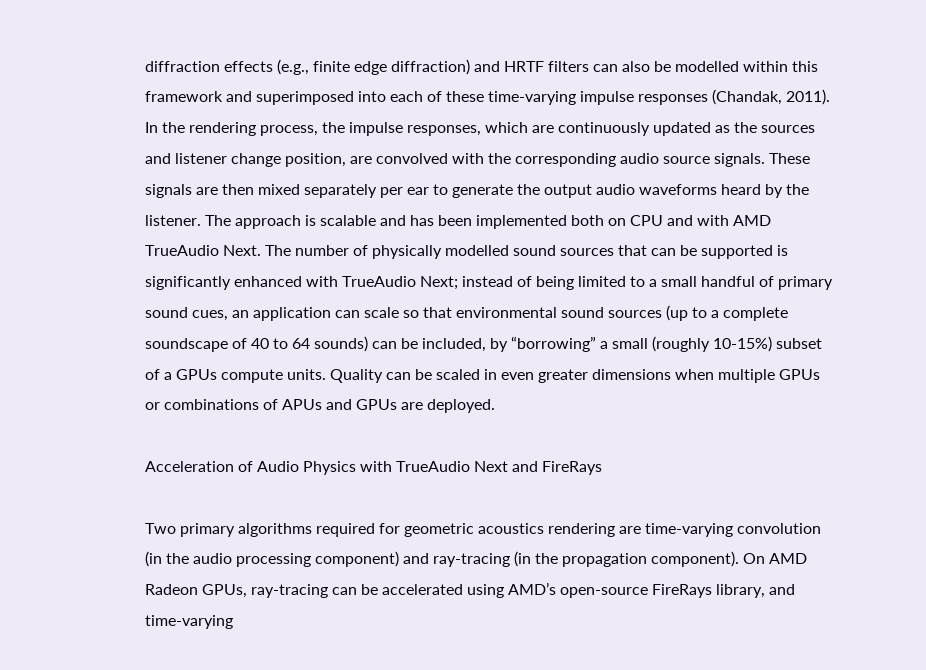diffraction effects (e.g., finite edge diffraction) and HRTF filters can also be modelled within this framework and superimposed into each of these time-varying impulse responses (Chandak, 2011). In the rendering process, the impulse responses, which are continuously updated as the sources and listener change position, are convolved with the corresponding audio source signals. These signals are then mixed separately per ear to generate the output audio waveforms heard by the listener. The approach is scalable and has been implemented both on CPU and with AMD TrueAudio Next. The number of physically modelled sound sources that can be supported is significantly enhanced with TrueAudio Next; instead of being limited to a small handful of primary sound cues, an application can scale so that environmental sound sources (up to a complete soundscape of 40 to 64 sounds) can be included, by “borrowing” a small (roughly 10-15%) subset of a GPUs compute units. Quality can be scaled in even greater dimensions when multiple GPUs or combinations of APUs and GPUs are deployed.

Acceleration of Audio Physics with TrueAudio Next and FireRays

Two primary algorithms required for geometric acoustics rendering are time-varying convolution (in the audio processing component) and ray-tracing (in the propagation component). On AMD Radeon GPUs, ray-tracing can be accelerated using AMD’s open-source FireRays library, and time-varying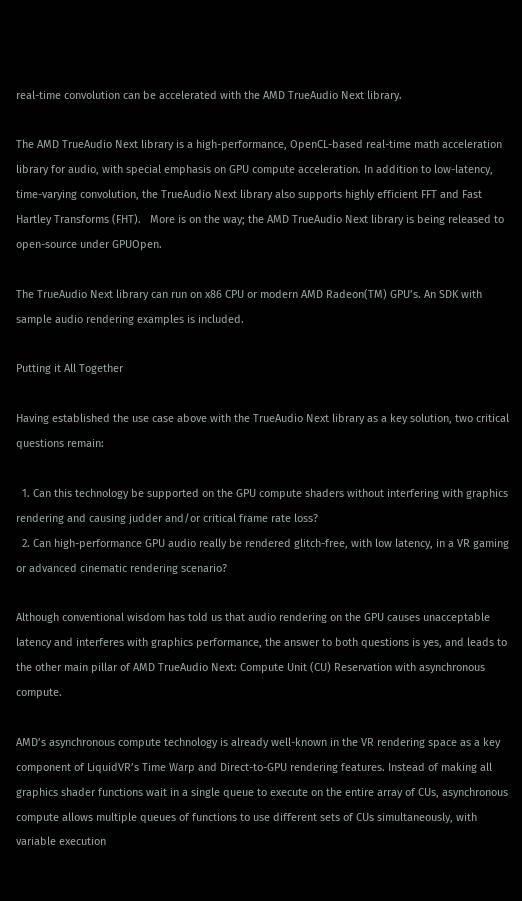real-time convolution can be accelerated with the AMD TrueAudio Next library.

The AMD TrueAudio Next library is a high-performance, OpenCL-based real-time math acceleration library for audio, with special emphasis on GPU compute acceleration. In addition to low-latency, time-varying convolution, the TrueAudio Next library also supports highly efficient FFT and Fast Hartley Transforms (FHT).   More is on the way; the AMD TrueAudio Next library is being released to open-source under GPUOpen.

The TrueAudio Next library can run on x86 CPU or modern AMD Radeon(TM) GPU’s. An SDK with sample audio rendering examples is included.

Putting it All Together

Having established the use case above with the TrueAudio Next library as a key solution, two critical questions remain:

  1. Can this technology be supported on the GPU compute shaders without interfering with graphics rendering and causing judder and/or critical frame rate loss?
  2. Can high-performance GPU audio really be rendered glitch-free, with low latency, in a VR gaming or advanced cinematic rendering scenario?

Although conventional wisdom has told us that audio rendering on the GPU causes unacceptable latency and interferes with graphics performance, the answer to both questions is yes, and leads to the other main pillar of AMD TrueAudio Next: Compute Unit (CU) Reservation with asynchronous compute.

AMD’s asynchronous compute technology is already well-known in the VR rendering space as a key component of LiquidVR’s Time Warp and Direct-to-GPU rendering features. Instead of making all graphics shader functions wait in a single queue to execute on the entire array of CUs, asynchronous compute allows multiple queues of functions to use different sets of CUs simultaneously, with variable execution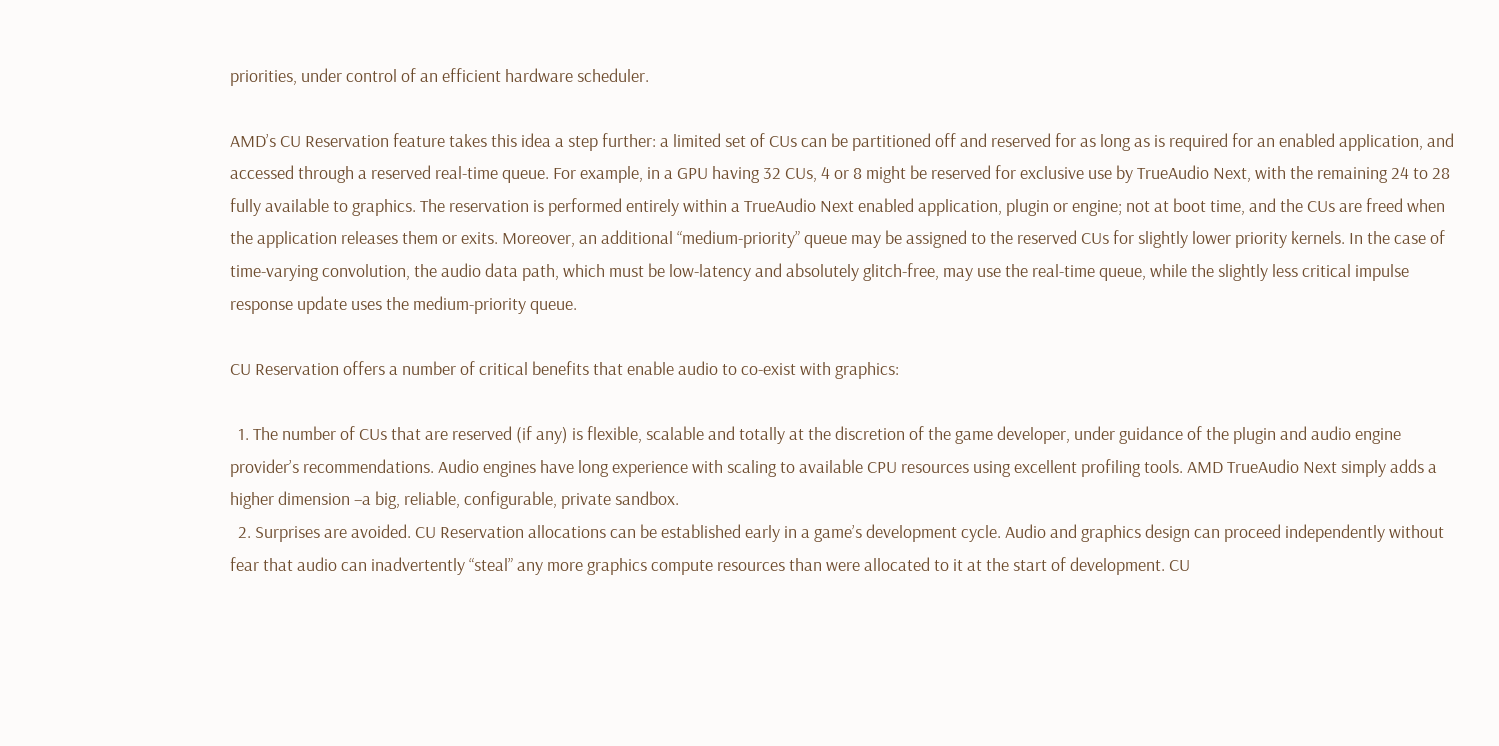priorities, under control of an efficient hardware scheduler.

AMD’s CU Reservation feature takes this idea a step further: a limited set of CUs can be partitioned off and reserved for as long as is required for an enabled application, and accessed through a reserved real-time queue. For example, in a GPU having 32 CUs, 4 or 8 might be reserved for exclusive use by TrueAudio Next, with the remaining 24 to 28 fully available to graphics. The reservation is performed entirely within a TrueAudio Next enabled application, plugin or engine; not at boot time, and the CUs are freed when the application releases them or exits. Moreover, an additional “medium-priority” queue may be assigned to the reserved CUs for slightly lower priority kernels. In the case of time-varying convolution, the audio data path, which must be low-latency and absolutely glitch-free, may use the real-time queue, while the slightly less critical impulse response update uses the medium-priority queue.

CU Reservation offers a number of critical benefits that enable audio to co-exist with graphics:

  1. The number of CUs that are reserved (if any) is flexible, scalable and totally at the discretion of the game developer, under guidance of the plugin and audio engine provider’s recommendations. Audio engines have long experience with scaling to available CPU resources using excellent profiling tools. AMD TrueAudio Next simply adds a higher dimension –a big, reliable, configurable, private sandbox.
  2. Surprises are avoided. CU Reservation allocations can be established early in a game’s development cycle. Audio and graphics design can proceed independently without fear that audio can inadvertently “steal” any more graphics compute resources than were allocated to it at the start of development. CU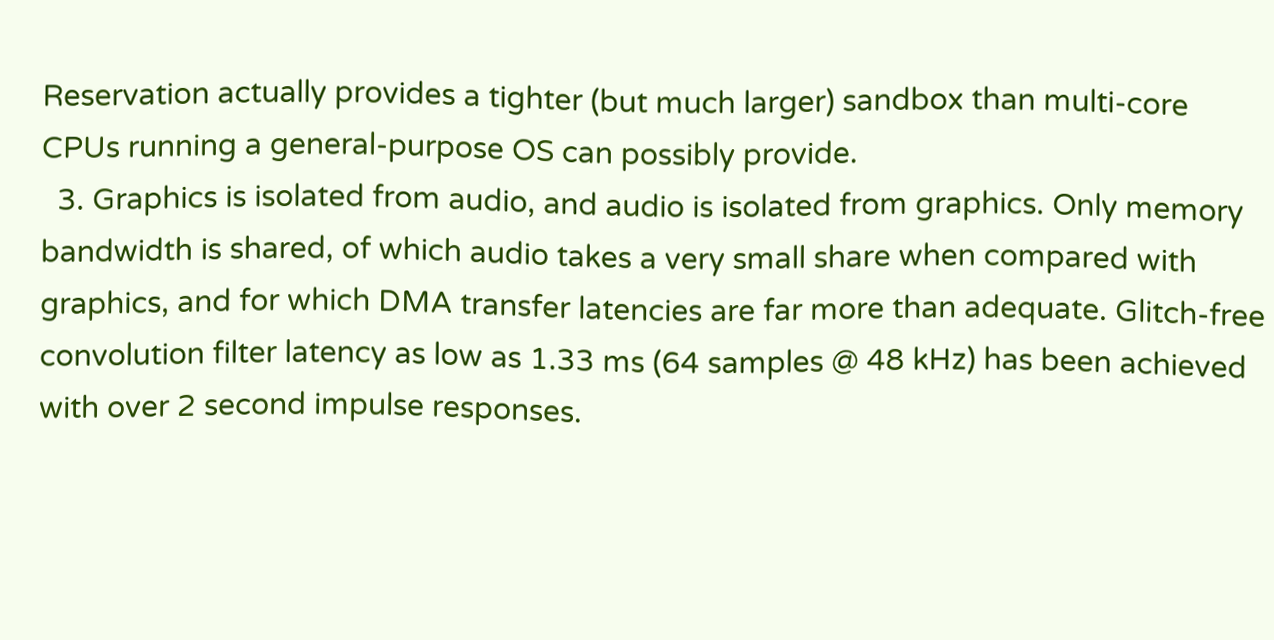Reservation actually provides a tighter (but much larger) sandbox than multi-core CPUs running a general-purpose OS can possibly provide.
  3. Graphics is isolated from audio, and audio is isolated from graphics. Only memory bandwidth is shared, of which audio takes a very small share when compared with graphics, and for which DMA transfer latencies are far more than adequate. Glitch-free convolution filter latency as low as 1.33 ms (64 samples @ 48 kHz) has been achieved with over 2 second impulse responses.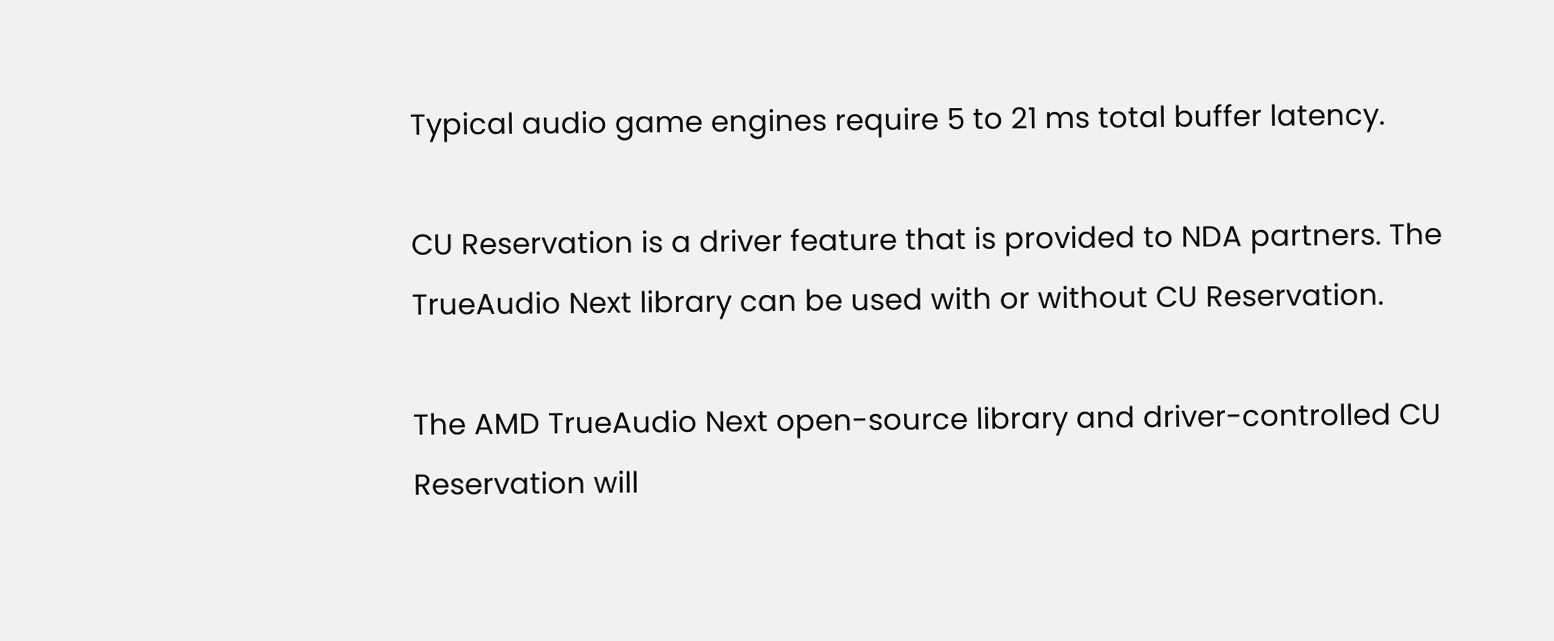Typical audio game engines require 5 to 21 ms total buffer latency.

CU Reservation is a driver feature that is provided to NDA partners. The TrueAudio Next library can be used with or without CU Reservation.

The AMD TrueAudio Next open-source library and driver-controlled CU Reservation will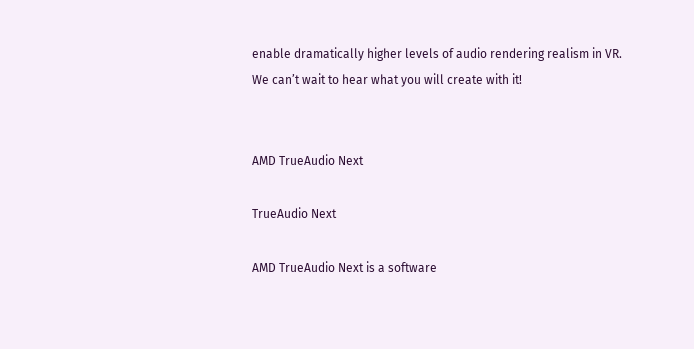enable dramatically higher levels of audio rendering realism in VR. We can’t wait to hear what you will create with it!


AMD TrueAudio Next

TrueAudio Next

AMD TrueAudio Next is a software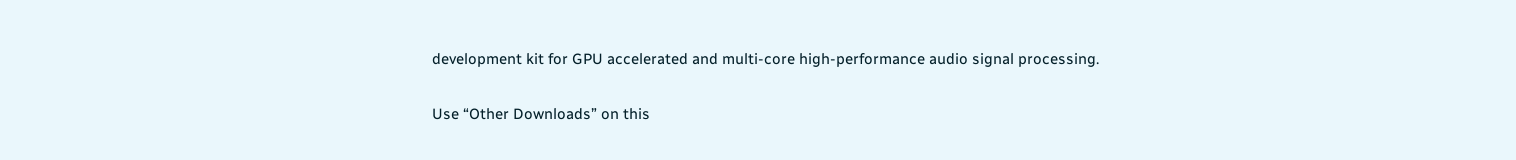development kit for GPU accelerated and multi-core high-performance audio signal processing.

Use “Other Downloads” on this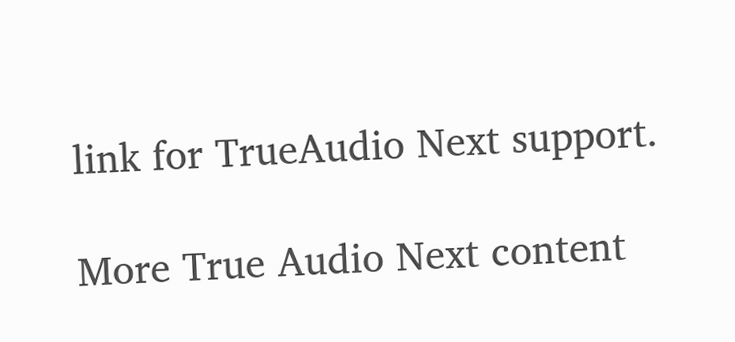link for TrueAudio Next support.

More True Audio Next content